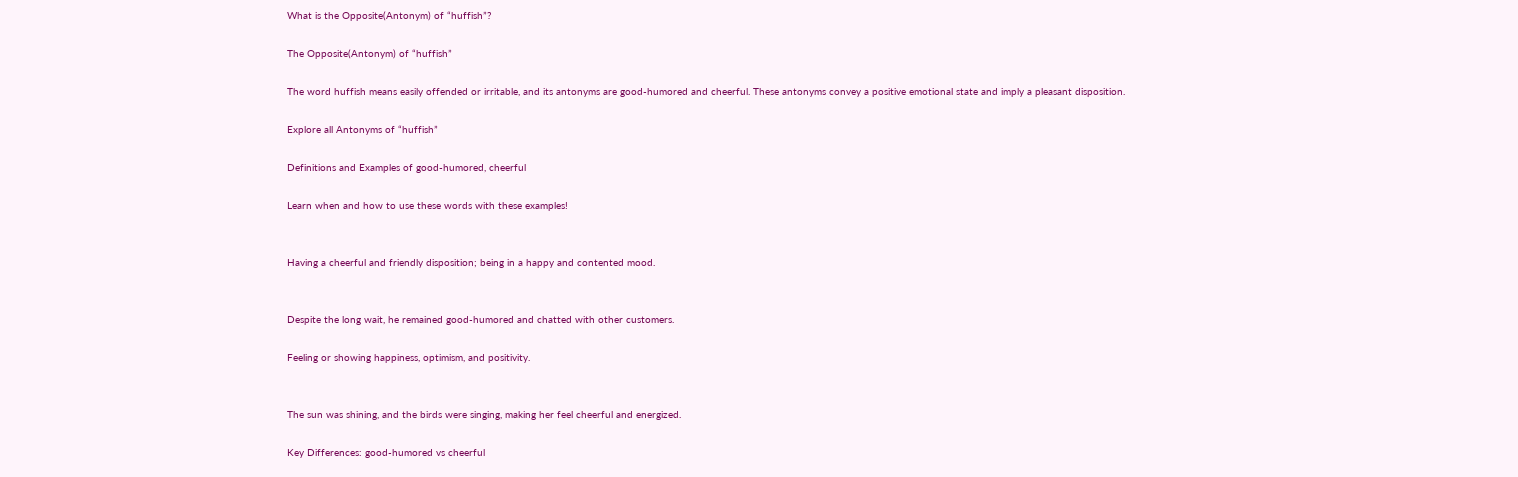What is the Opposite(Antonym) of “huffish”?

The Opposite(Antonym) of “huffish”

The word huffish means easily offended or irritable, and its antonyms are good-humored and cheerful. These antonyms convey a positive emotional state and imply a pleasant disposition.

Explore all Antonyms of “huffish”

Definitions and Examples of good-humored, cheerful

Learn when and how to use these words with these examples!


Having a cheerful and friendly disposition; being in a happy and contented mood.


Despite the long wait, he remained good-humored and chatted with other customers.

Feeling or showing happiness, optimism, and positivity.


The sun was shining, and the birds were singing, making her feel cheerful and energized.

Key Differences: good-humored vs cheerful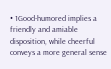• 1Good-humored implies a friendly and amiable disposition, while cheerful conveys a more general sense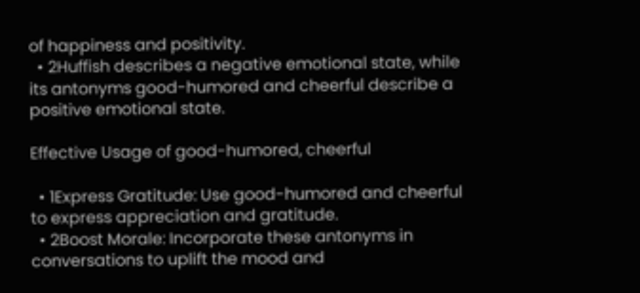of happiness and positivity.
  • 2Huffish describes a negative emotional state, while its antonyms good-humored and cheerful describe a positive emotional state.

Effective Usage of good-humored, cheerful

  • 1Express Gratitude: Use good-humored and cheerful to express appreciation and gratitude.
  • 2Boost Morale: Incorporate these antonyms in conversations to uplift the mood and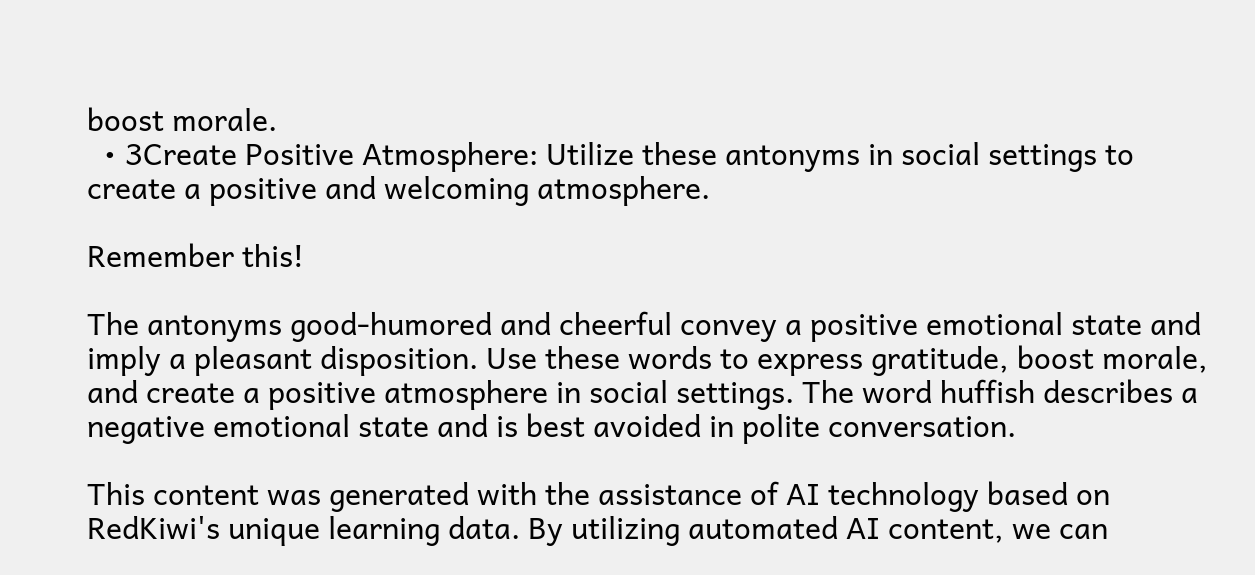boost morale.
  • 3Create Positive Atmosphere: Utilize these antonyms in social settings to create a positive and welcoming atmosphere.

Remember this!

The antonyms good-humored and cheerful convey a positive emotional state and imply a pleasant disposition. Use these words to express gratitude, boost morale, and create a positive atmosphere in social settings. The word huffish describes a negative emotional state and is best avoided in polite conversation.

This content was generated with the assistance of AI technology based on RedKiwi's unique learning data. By utilizing automated AI content, we can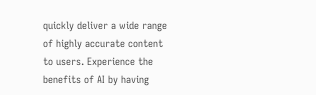quickly deliver a wide range of highly accurate content to users. Experience the benefits of AI by having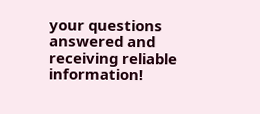your questions answered and receiving reliable information!